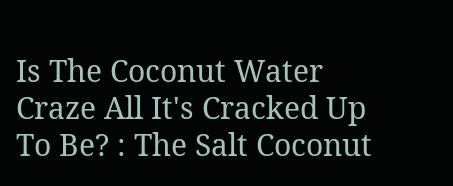Is The Coconut Water Craze All It's Cracked Up To Be? : The Salt Coconut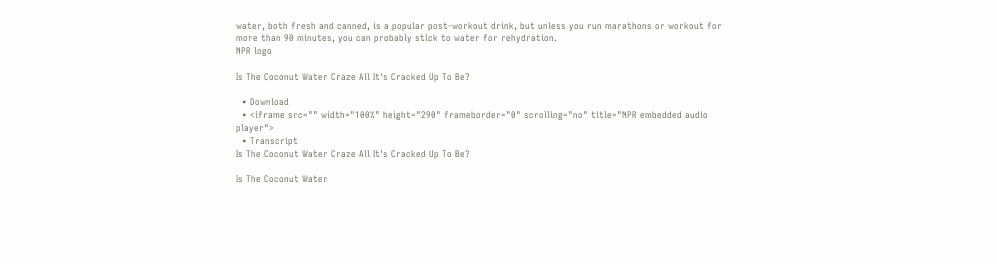water, both fresh and canned, is a popular post-workout drink, but unless you run marathons or workout for more than 90 minutes, you can probably stick to water for rehydration.
NPR logo

Is The Coconut Water Craze All It's Cracked Up To Be?

  • Download
  • <iframe src="" width="100%" height="290" frameborder="0" scrolling="no" title="NPR embedded audio player">
  • Transcript
Is The Coconut Water Craze All It's Cracked Up To Be?

Is The Coconut Water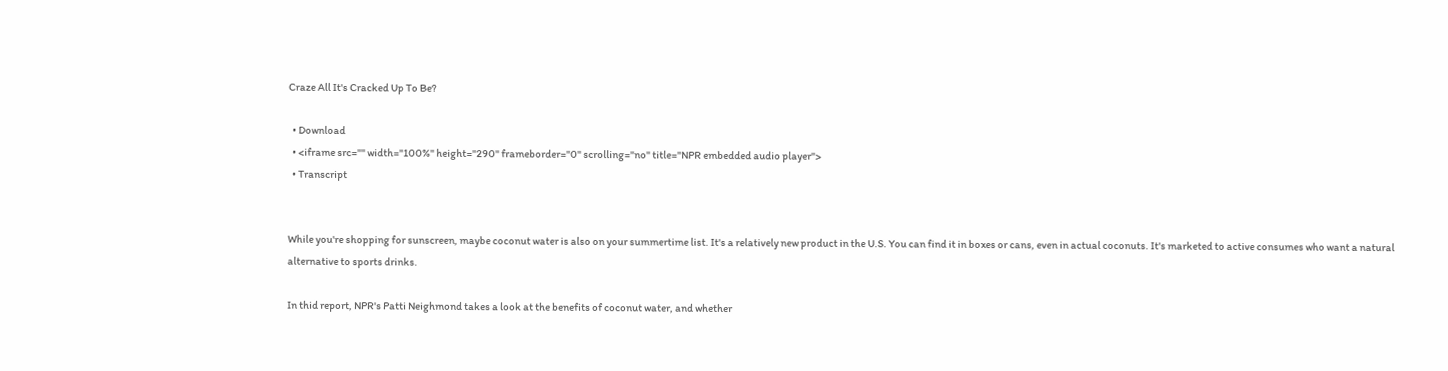Craze All It's Cracked Up To Be?

  • Download
  • <iframe src="" width="100%" height="290" frameborder="0" scrolling="no" title="NPR embedded audio player">
  • Transcript


While you're shopping for sunscreen, maybe coconut water is also on your summertime list. It's a relatively new product in the U.S. You can find it in boxes or cans, even in actual coconuts. It's marketed to active consumes who want a natural alternative to sports drinks.

In thid report, NPR's Patti Neighmond takes a look at the benefits of coconut water, and whether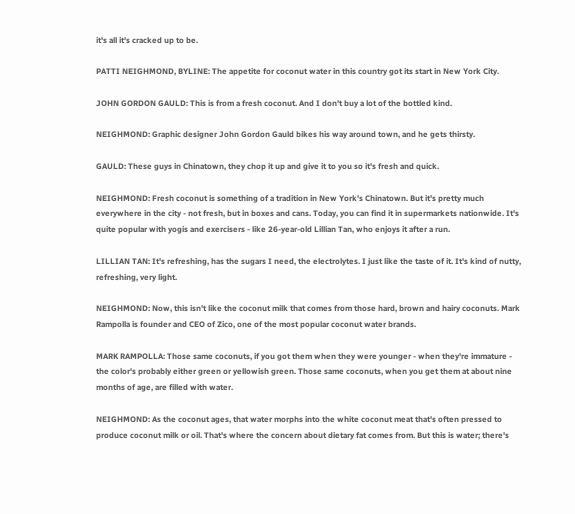it's all it's cracked up to be.

PATTI NEIGHMOND, BYLINE: The appetite for coconut water in this country got its start in New York City.

JOHN GORDON GAULD: This is from a fresh coconut. And I don't buy a lot of the bottled kind.

NEIGHMOND: Graphic designer John Gordon Gauld bikes his way around town, and he gets thirsty.

GAULD: These guys in Chinatown, they chop it up and give it to you so it's fresh and quick.

NEIGHMOND: Fresh coconut is something of a tradition in New York's Chinatown. But it's pretty much everywhere in the city - not fresh, but in boxes and cans. Today, you can find it in supermarkets nationwide. It's quite popular with yogis and exercisers - like 26-year-old Lillian Tan, who enjoys it after a run.

LILLIAN TAN: It's refreshing, has the sugars I need, the electrolytes. I just like the taste of it. It's kind of nutty, refreshing, very light.

NEIGHMOND: Now, this isn't like the coconut milk that comes from those hard, brown and hairy coconuts. Mark Rampolla is founder and CEO of Zico, one of the most popular coconut water brands.

MARK RAMPOLLA: Those same coconuts, if you got them when they were younger - when they're immature - the color's probably either green or yellowish green. Those same coconuts, when you get them at about nine months of age, are filled with water.

NEIGHMOND: As the coconut ages, that water morphs into the white coconut meat that's often pressed to produce coconut milk or oil. That's where the concern about dietary fat comes from. But this is water; there's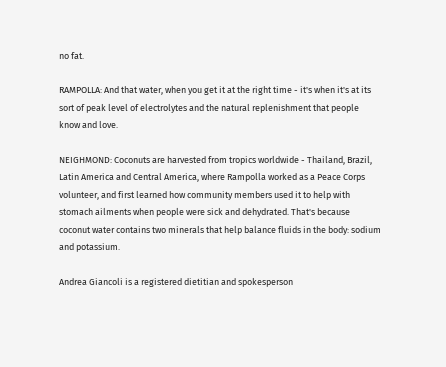no fat.

RAMPOLLA: And that water, when you get it at the right time - it's when it's at its sort of peak level of electrolytes and the natural replenishment that people know and love.

NEIGHMOND: Coconuts are harvested from tropics worldwide - Thailand, Brazil, Latin America and Central America, where Rampolla worked as a Peace Corps volunteer, and first learned how community members used it to help with stomach ailments when people were sick and dehydrated. That's because coconut water contains two minerals that help balance fluids in the body: sodium and potassium.

Andrea Giancoli is a registered dietitian and spokesperson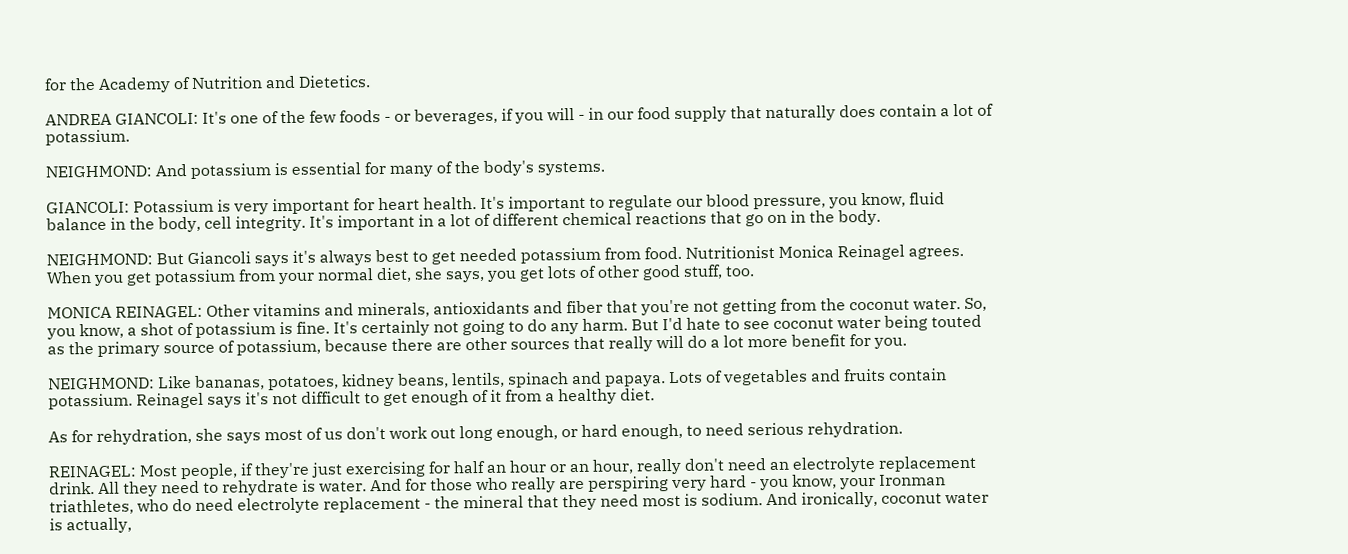for the Academy of Nutrition and Dietetics.

ANDREA GIANCOLI: It's one of the few foods - or beverages, if you will - in our food supply that naturally does contain a lot of potassium.

NEIGHMOND: And potassium is essential for many of the body's systems.

GIANCOLI: Potassium is very important for heart health. It's important to regulate our blood pressure, you know, fluid balance in the body, cell integrity. It's important in a lot of different chemical reactions that go on in the body.

NEIGHMOND: But Giancoli says it's always best to get needed potassium from food. Nutritionist Monica Reinagel agrees. When you get potassium from your normal diet, she says, you get lots of other good stuff, too.

MONICA REINAGEL: Other vitamins and minerals, antioxidants and fiber that you're not getting from the coconut water. So, you know, a shot of potassium is fine. It's certainly not going to do any harm. But I'd hate to see coconut water being touted as the primary source of potassium, because there are other sources that really will do a lot more benefit for you.

NEIGHMOND: Like bananas, potatoes, kidney beans, lentils, spinach and papaya. Lots of vegetables and fruits contain potassium. Reinagel says it's not difficult to get enough of it from a healthy diet.

As for rehydration, she says most of us don't work out long enough, or hard enough, to need serious rehydration.

REINAGEL: Most people, if they're just exercising for half an hour or an hour, really don't need an electrolyte replacement drink. All they need to rehydrate is water. And for those who really are perspiring very hard - you know, your Ironman triathletes, who do need electrolyte replacement - the mineral that they need most is sodium. And ironically, coconut water is actually,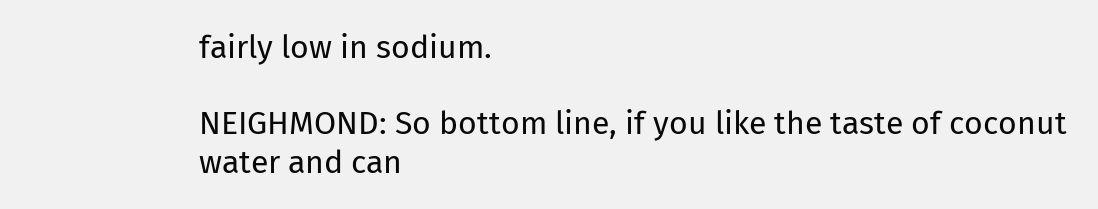fairly low in sodium.

NEIGHMOND: So bottom line, if you like the taste of coconut water and can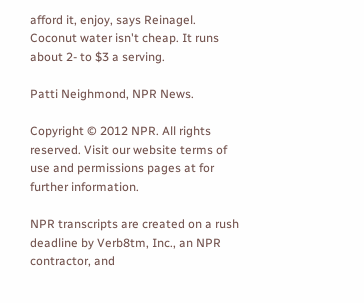afford it, enjoy, says Reinagel. Coconut water isn't cheap. It runs about 2- to $3 a serving.

Patti Neighmond, NPR News.

Copyright © 2012 NPR. All rights reserved. Visit our website terms of use and permissions pages at for further information.

NPR transcripts are created on a rush deadline by Verb8tm, Inc., an NPR contractor, and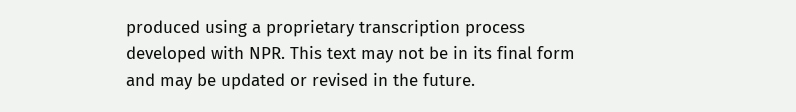produced using a proprietary transcription process developed with NPR. This text may not be in its final form and may be updated or revised in the future.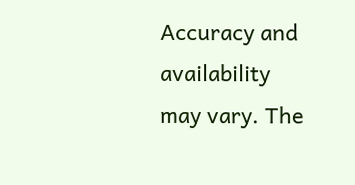Accuracy and availability may vary. The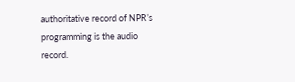authoritative record of NPR’s programming is the audio record.